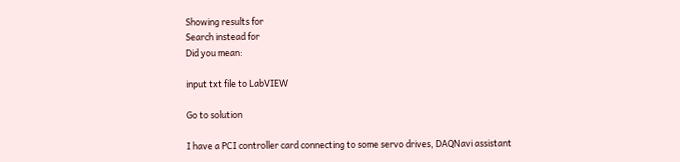Showing results for
Search instead for
Did you mean:

input txt file to LabVIEW

Go to solution

I have a PCI controller card connecting to some servo drives, DAQNavi assistant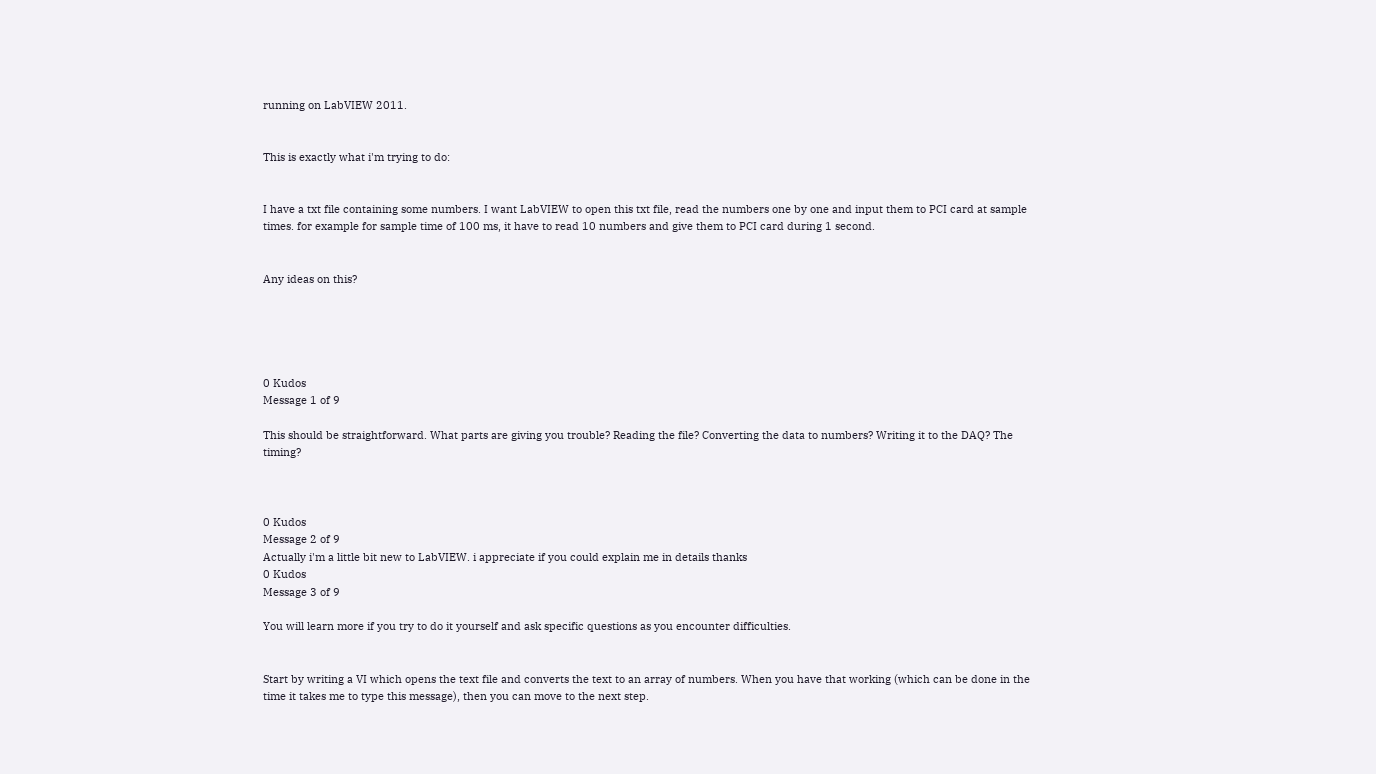running on LabVIEW 2011.


This is exactly what i'm trying to do:


I have a txt file containing some numbers. I want LabVIEW to open this txt file, read the numbers one by one and input them to PCI card at sample times. for example for sample time of 100 ms, it have to read 10 numbers and give them to PCI card during 1 second.


Any ideas on this?





0 Kudos
Message 1 of 9

This should be straightforward. What parts are giving you trouble? Reading the file? Converting the data to numbers? Writing it to the DAQ? The timing?



0 Kudos
Message 2 of 9
Actually i'm a little bit new to LabVIEW. i appreciate if you could explain me in details thanks
0 Kudos
Message 3 of 9

You will learn more if you try to do it yourself and ask specific questions as you encounter difficulties.


Start by writing a VI which opens the text file and converts the text to an array of numbers. When you have that working (which can be done in the time it takes me to type this message), then you can move to the next step.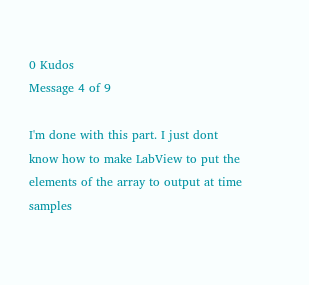0 Kudos
Message 4 of 9

I'm done with this part. I just dont know how to make LabView to put the elements of the array to output at time samples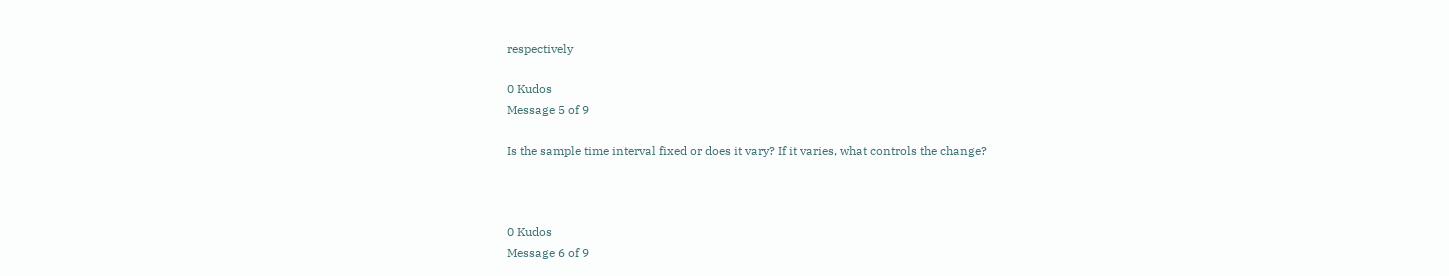respectively

0 Kudos
Message 5 of 9

Is the sample time interval fixed or does it vary? If it varies, what controls the change?



0 Kudos
Message 6 of 9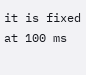it is fixed at 100 ms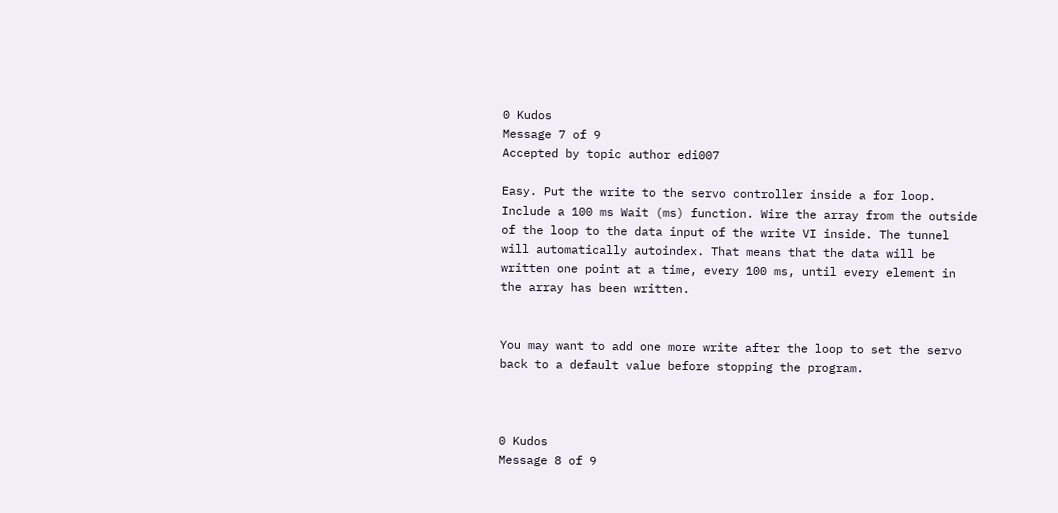0 Kudos
Message 7 of 9
Accepted by topic author edi007

Easy. Put the write to the servo controller inside a for loop. Include a 100 ms Wait (ms) function. Wire the array from the outside of the loop to the data input of the write VI inside. The tunnel will automatically autoindex. That means that the data will be written one point at a time, every 100 ms, until every element in the array has been written.


You may want to add one more write after the loop to set the servo back to a default value before stopping the program.



0 Kudos
Message 8 of 9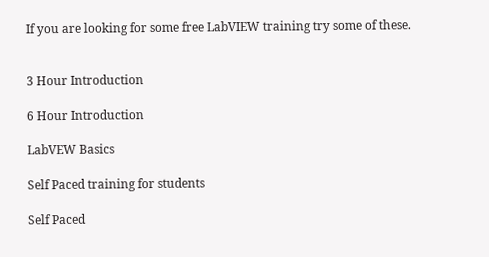If you are looking for some free LabVIEW training try some of these.


3 Hour Introduction

6 Hour Introduction

LabVEW Basics

Self Paced training for students

Self Paced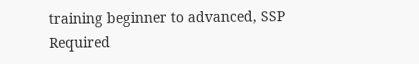training beginner to advanced, SSP Required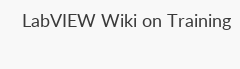LabVIEW Wiki on Training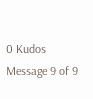0 Kudos
Message 9 of 9